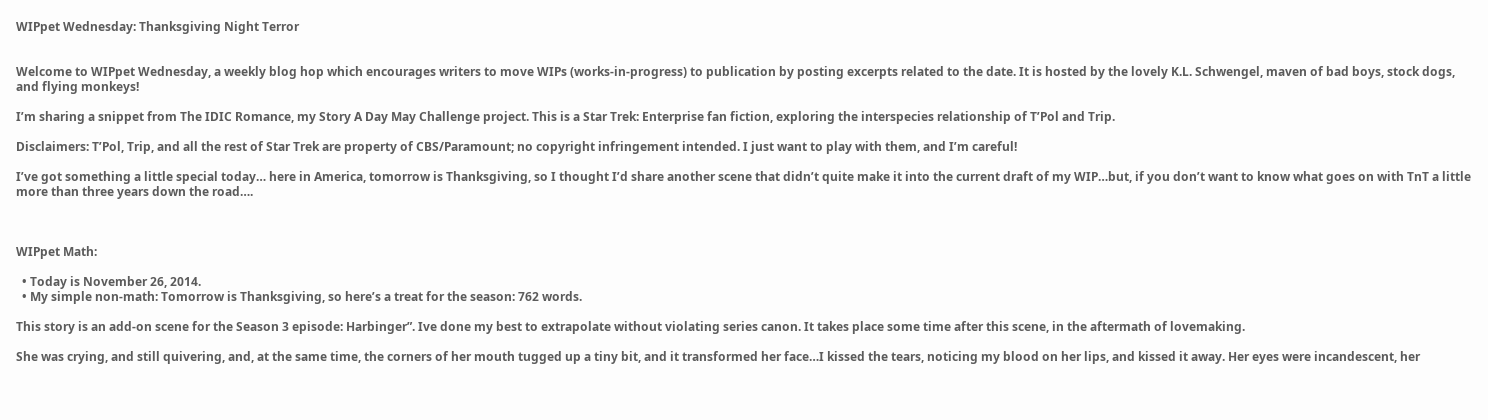WIPpet Wednesday: Thanksgiving Night Terror


Welcome to WIPpet Wednesday, a weekly blog hop which encourages writers to move WIPs (works-in-progress) to publication by posting excerpts related to the date. It is hosted by the lovely K.L. Schwengel, maven of bad boys, stock dogs, and flying monkeys!

I’m sharing a snippet from The IDIC Romance, my Story A Day May Challenge project. This is a Star Trek: Enterprise fan fiction, exploring the interspecies relationship of T’Pol and Trip.

Disclaimers: T’Pol, Trip, and all the rest of Star Trek are property of CBS/Paramount; no copyright infringement intended. I just want to play with them, and I’m careful!

I’ve got something a little special today… here in America, tomorrow is Thanksgiving, so I thought I’d share another scene that didn’t quite make it into the current draft of my WIP…but, if you don’t want to know what goes on with TnT a little more than three years down the road….



WIPpet Math:

  • Today is November 26, 2014.
  • My simple non-math: Tomorrow is Thanksgiving, so here’s a treat for the season: 762 words.

This story is an add-on scene for the Season 3 episode: Harbinger”. Ive done my best to extrapolate without violating series canon. It takes place some time after this scene, in the aftermath of lovemaking.

She was crying, and still quivering, and, at the same time, the corners of her mouth tugged up a tiny bit, and it transformed her face…I kissed the tears, noticing my blood on her lips, and kissed it away. Her eyes were incandescent, her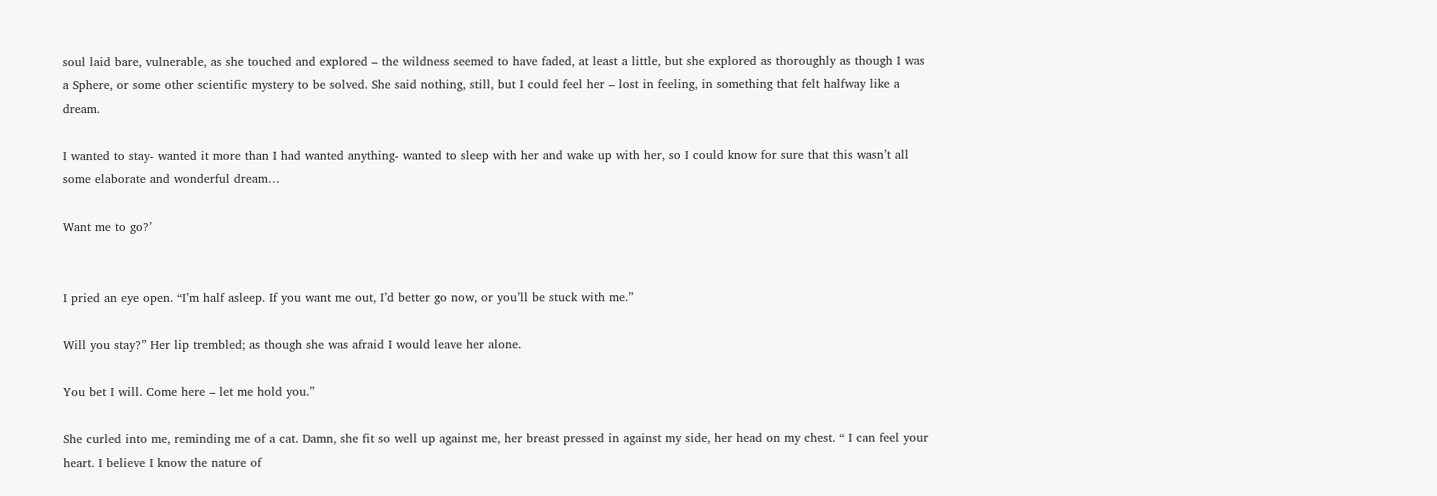soul laid bare, vulnerable, as she touched and explored – the wildness seemed to have faded, at least a little, but she explored as thoroughly as though I was a Sphere, or some other scientific mystery to be solved. She said nothing, still, but I could feel her – lost in feeling, in something that felt halfway like a dream.

I wanted to stay- wanted it more than I had wanted anything- wanted to sleep with her and wake up with her, so I could know for sure that this wasn’t all some elaborate and wonderful dream…

Want me to go?’


I pried an eye open. “I’m half asleep. If you want me out, I’d better go now, or you’ll be stuck with me.”

Will you stay?” Her lip trembled; as though she was afraid I would leave her alone.

You bet I will. Come here – let me hold you.”

She curled into me, reminding me of a cat. Damn, she fit so well up against me, her breast pressed in against my side, her head on my chest. “ I can feel your heart. I believe I know the nature of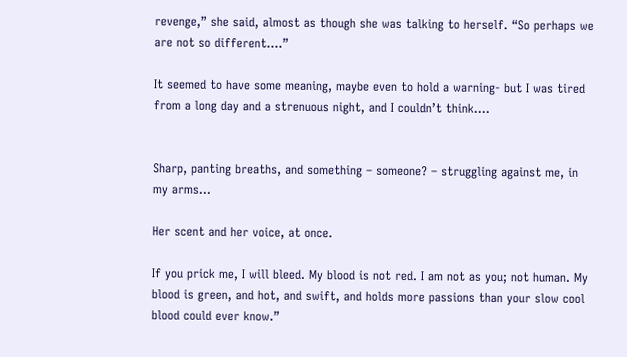revenge,” she said, almost as though she was talking to herself. “So perhaps we are not so different….”

It seemed to have some meaning, maybe even to hold a warning- but I was tired from a long day and a strenuous night, and I couldn’t think….


Sharp, panting breaths, and something – someone? – struggling against me, in my arms…

Her scent and her voice, at once.

If you prick me, I will bleed. My blood is not red. I am not as you; not human. My blood is green, and hot, and swift, and holds more passions than your slow cool blood could ever know.”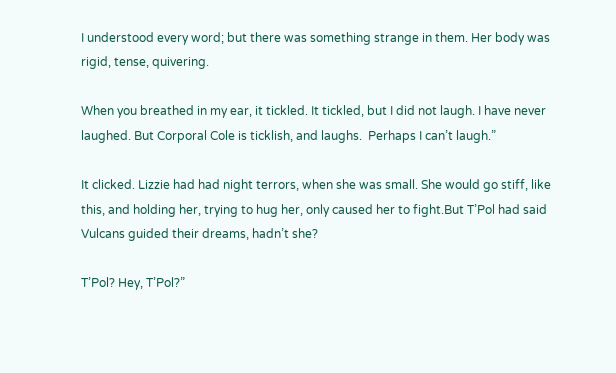I understood every word; but there was something strange in them. Her body was rigid, tense, quivering.

When you breathed in my ear, it tickled. It tickled, but I did not laugh. I have never laughed. But Corporal Cole is ticklish, and laughs.  Perhaps I can’t laugh.”

It clicked. Lizzie had had night terrors, when she was small. She would go stiff, like this, and holding her, trying to hug her, only caused her to fight.But T’Pol had said Vulcans guided their dreams, hadn’t she?

T’Pol? Hey, T’Pol?”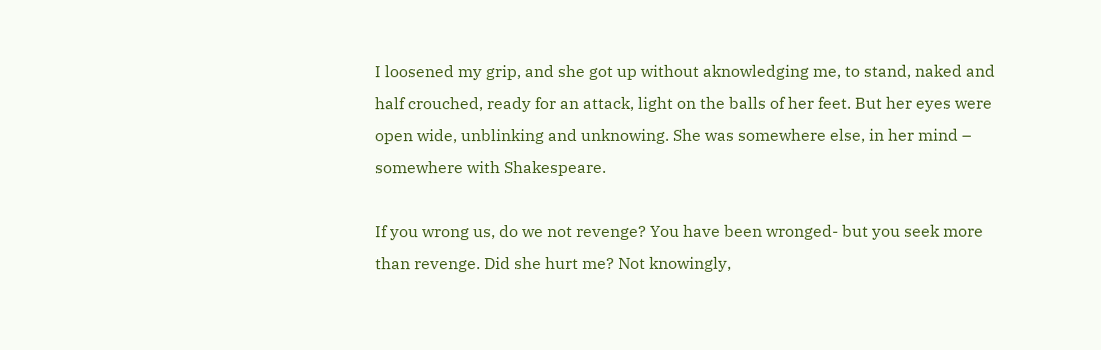I loosened my grip, and she got up without aknowledging me, to stand, naked and half crouched, ready for an attack, light on the balls of her feet. But her eyes were open wide, unblinking and unknowing. She was somewhere else, in her mind – somewhere with Shakespeare.

If you wrong us, do we not revenge? You have been wronged- but you seek more than revenge. Did she hurt me? Not knowingly,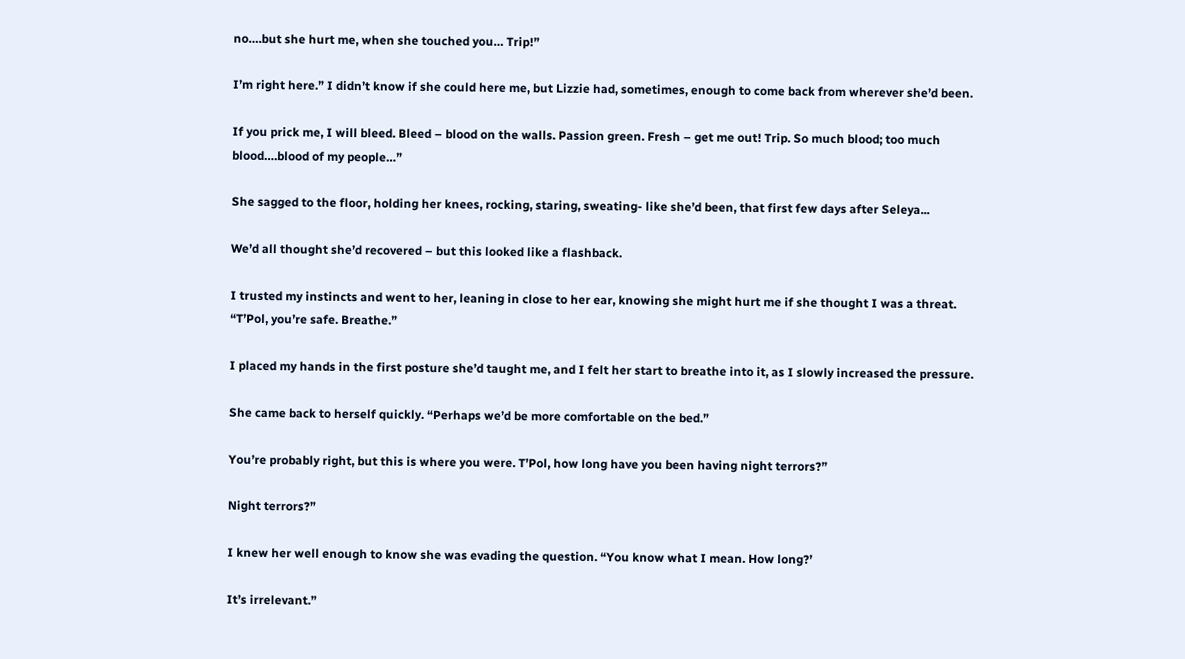no….but she hurt me, when she touched you… Trip!”

I’m right here.” I didn’t know if she could here me, but Lizzie had, sometimes, enough to come back from wherever she’d been.

If you prick me, I will bleed. Bleed – blood on the walls. Passion green. Fresh – get me out! Trip. So much blood; too much blood….blood of my people…”

She sagged to the floor, holding her knees, rocking, staring, sweating- like she’d been, that first few days after Seleya...

We’d all thought she’d recovered – but this looked like a flashback.

I trusted my instincts and went to her, leaning in close to her ear, knowing she might hurt me if she thought I was a threat. “T’Pol, you’re safe. Breathe.”

I placed my hands in the first posture she’d taught me, and I felt her start to breathe into it, as I slowly increased the pressure.

She came back to herself quickly. “Perhaps we’d be more comfortable on the bed.”

You’re probably right, but this is where you were. T’Pol, how long have you been having night terrors?”

Night terrors?”

I knew her well enough to know she was evading the question. “You know what I mean. How long?’

It’s irrelevant.”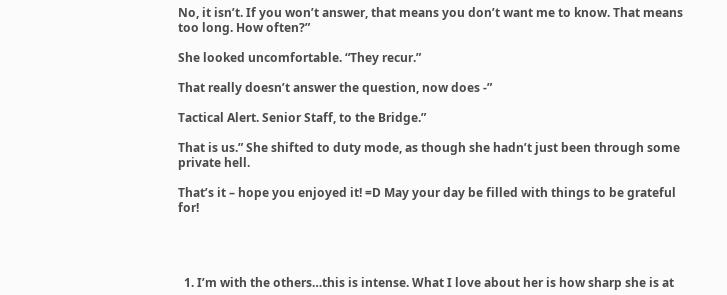No, it isn’t. If you won’t answer, that means you don’t want me to know. That means too long. How often?”

She looked uncomfortable. “They recur.”

That really doesn’t answer the question, now does -”

Tactical Alert. Senior Staff, to the Bridge.”

That is us.” She shifted to duty mode, as though she hadn’t just been through some private hell.

That’s it – hope you enjoyed it! =D May your day be filled with things to be grateful for!




  1. I’m with the others…this is intense. What I love about her is how sharp she is at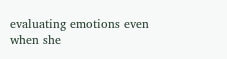evaluating emotions even when she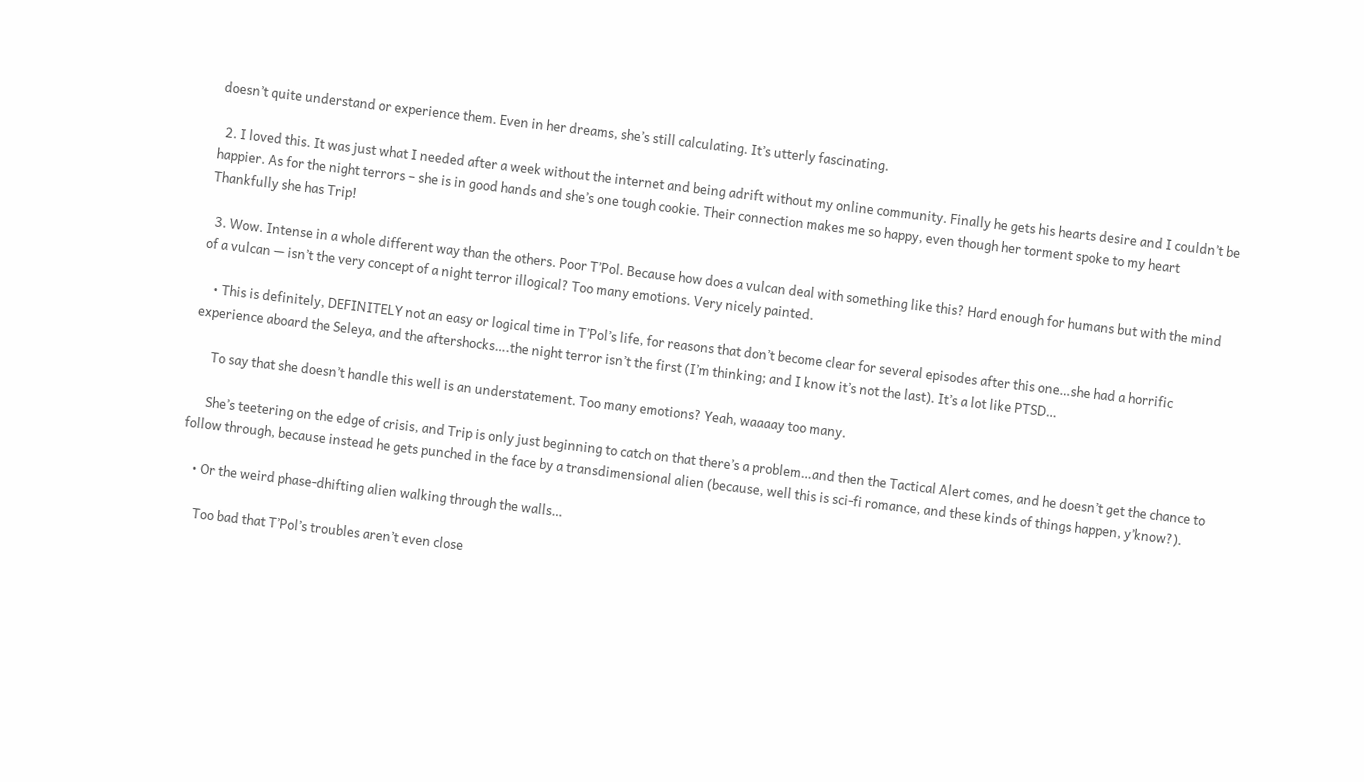doesn’t quite understand or experience them. Even in her dreams, she’s still calculating. It’s utterly fascinating.

  2. I loved this. It was just what I needed after a week without the internet and being adrift without my online community. Finally he gets his hearts desire and I couldn’t be happier. As for the night terrors – she is in good hands and she’s one tough cookie. Their connection makes me so happy, even though her torment spoke to my heart  Thankfully she has Trip!

  3. Wow. Intense in a whole different way than the others. Poor T’Pol. Because how does a vulcan deal with something like this? Hard enough for humans but with the mind of a vulcan — isn’t the very concept of a night terror illogical? Too many emotions. Very nicely painted.

    • This is definitely, DEFINITELY not an easy or logical time in T’Pol’s life, for reasons that don’t become clear for several episodes after this one…she had a horrific experience aboard the Seleya, and the aftershocks….the night terror isn’t the first (I’m thinking; and I know it’s not the last). It’s a lot like PTSD…

      To say that she doesn’t handle this well is an understatement. Too many emotions? Yeah, waaaay too many.

      She’s teetering on the edge of crisis, and Trip is only just beginning to catch on that there’s a problem…and then the Tactical Alert comes, and he doesn’t get the chance to follow through, because instead he gets punched in the face by a transdimensional alien (because, well this is sci-fi romance, and these kinds of things happen, y’know?).

    • Or the weird phase-dhifting alien walking through the walls…

      Too bad that T’Pol’s troubles aren’t even close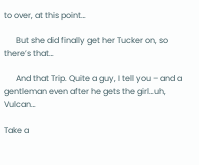to over, at this point…

      But she did finally get her Tucker on, so there’s that…

      And that Trip. Quite a guy, I tell you – and a gentleman even after he gets the girl…uh, Vulcan…

Take a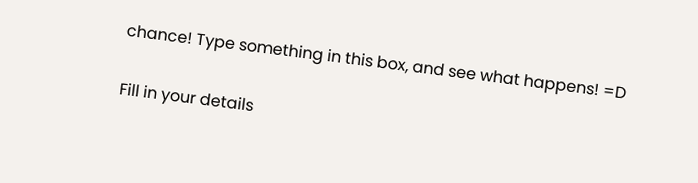chance! Type something in this box, and see what happens! =D

Fill in your details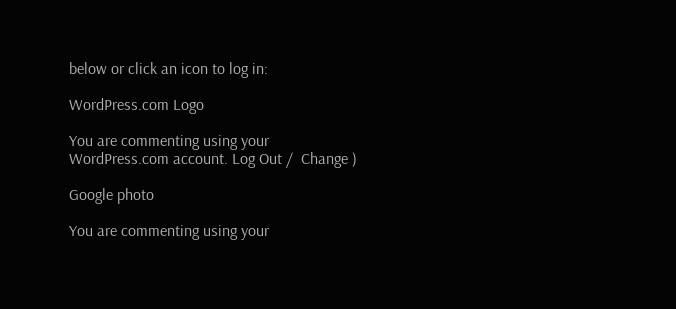below or click an icon to log in:

WordPress.com Logo

You are commenting using your WordPress.com account. Log Out /  Change )

Google photo

You are commenting using your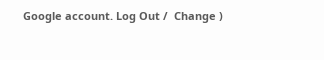Google account. Log Out /  Change )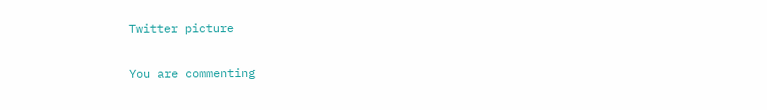Twitter picture

You are commenting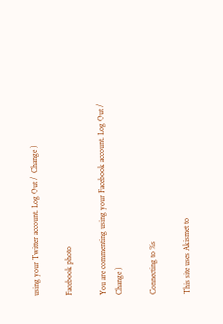using your Twitter account. Log Out /  Change )

Facebook photo

You are commenting using your Facebook account. Log Out /  Change )

Connecting to %s

This site uses Akismet to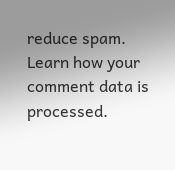reduce spam. Learn how your comment data is processed.